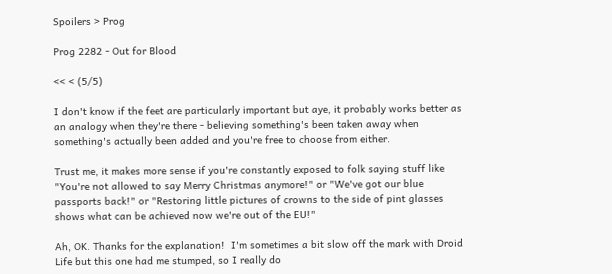Spoilers > Prog

Prog 2282 - Out for Blood

<< < (5/5)

I don't know if the feet are particularly important but aye, it probably works better as an analogy when they're there - believing something's been taken away when something's actually been added and you're free to choose from either.

Trust me, it makes more sense if you're constantly exposed to folk saying stuff like "You're not allowed to say Merry Christmas anymore!" or "We've got our blue passports back!" or "Restoring little pictures of crowns to the side of pint glasses shows what can be achieved now we're out of the EU!"

Ah, OK. Thanks for the explanation!  I'm sometimes a bit slow off the mark with Droid Life but this one had me stumped, so I really do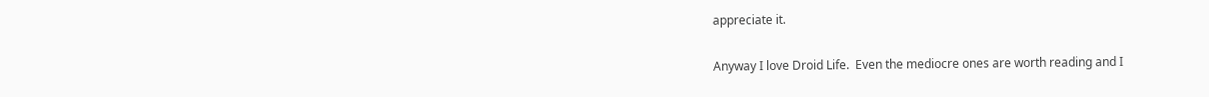appreciate it.

Anyway I love Droid Life.  Even the mediocre ones are worth reading and I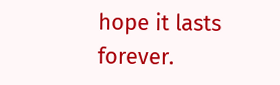hope it lasts forever.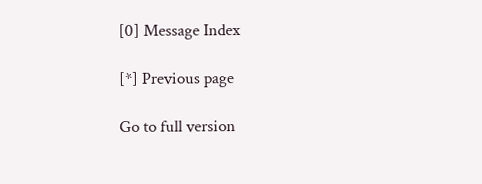[0] Message Index

[*] Previous page

Go to full version